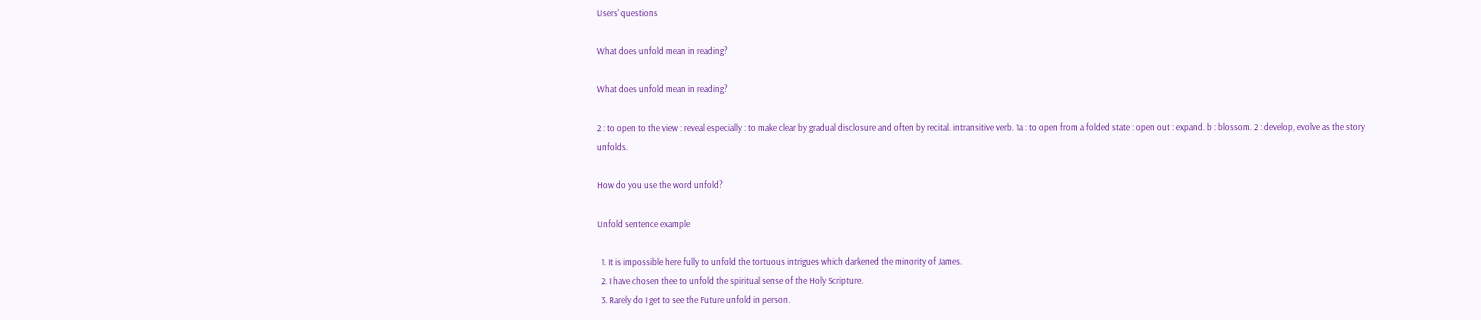Users' questions

What does unfold mean in reading?

What does unfold mean in reading?

2 : to open to the view : reveal especially : to make clear by gradual disclosure and often by recital. intransitive verb. 1a : to open from a folded state : open out : expand. b : blossom. 2 : develop, evolve as the story unfolds.

How do you use the word unfold?

Unfold sentence example

  1. It is impossible here fully to unfold the tortuous intrigues which darkened the minority of James.
  2. I have chosen thee to unfold the spiritual sense of the Holy Scripture.
  3. Rarely do I get to see the Future unfold in person.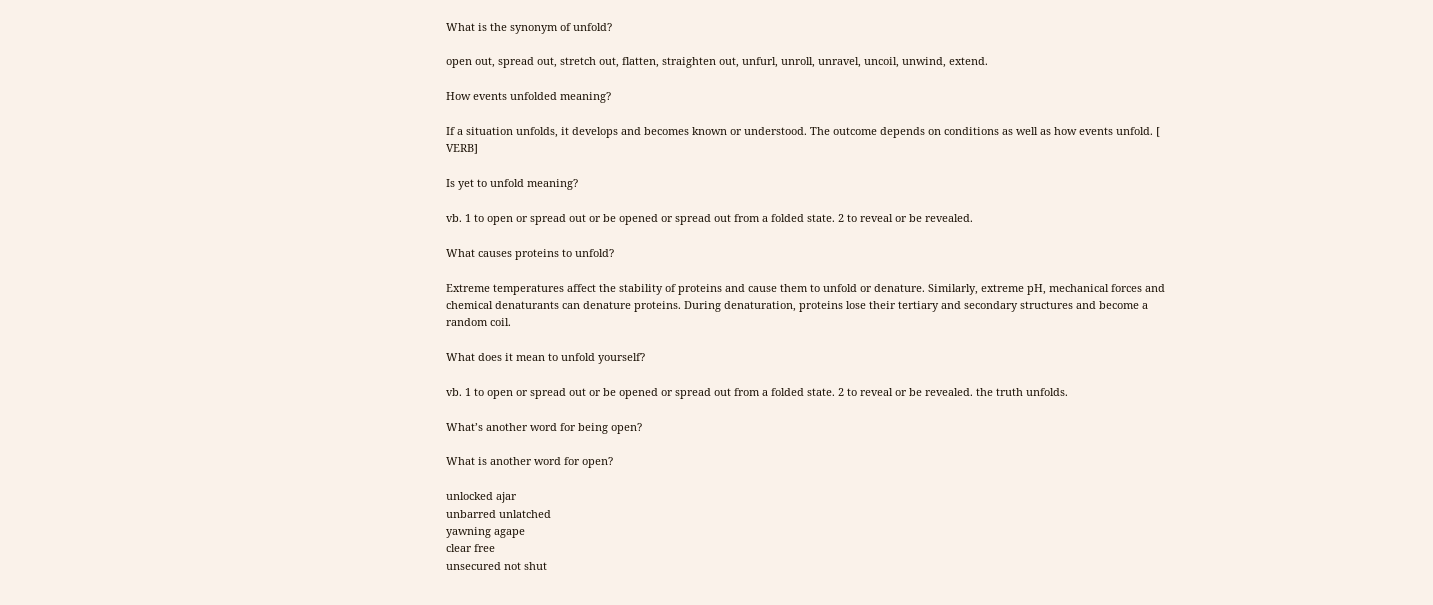What is the synonym of unfold?

open out, spread out, stretch out, flatten, straighten out, unfurl, unroll, unravel, uncoil, unwind, extend.

How events unfolded meaning?

If a situation unfolds, it develops and becomes known or understood. The outcome depends on conditions as well as how events unfold. [ VERB]

Is yet to unfold meaning?

vb. 1 to open or spread out or be opened or spread out from a folded state. 2 to reveal or be revealed.

What causes proteins to unfold?

Extreme temperatures affect the stability of proteins and cause them to unfold or denature. Similarly, extreme pH, mechanical forces and chemical denaturants can denature proteins. During denaturation, proteins lose their tertiary and secondary structures and become a random coil.

What does it mean to unfold yourself?

vb. 1 to open or spread out or be opened or spread out from a folded state. 2 to reveal or be revealed. the truth unfolds.

What’s another word for being open?

What is another word for open?

unlocked ajar
unbarred unlatched
yawning agape
clear free
unsecured not shut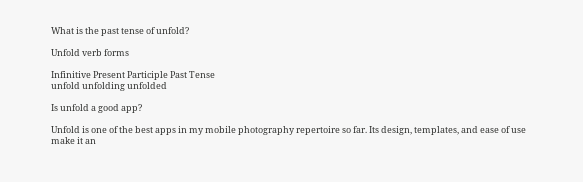What is the past tense of unfold?

Unfold verb forms

Infinitive Present Participle Past Tense
unfold unfolding unfolded

Is unfold a good app?

Unfold is one of the best apps in my mobile photography repertoire so far. Its design, templates, and ease of use make it an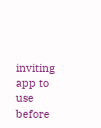inviting app to use before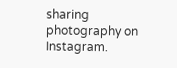sharing photography on Instagram.